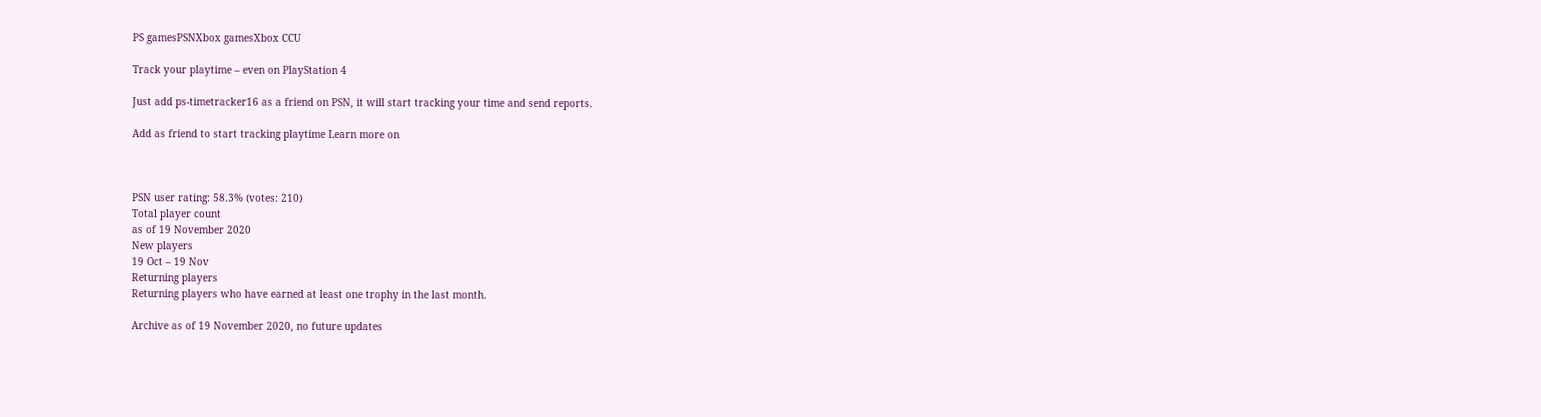PS gamesPSNXbox gamesXbox CCU

Track your playtime – even on PlayStation 4

Just add ps-timetracker16 as a friend on PSN, it will start tracking your time and send reports.

Add as friend to start tracking playtime Learn more on



PSN user rating: 58.3% (votes: 210)
Total player count
as of 19 November 2020
New players
19 Oct – 19 Nov
Returning players
Returning players who have earned at least one trophy in the last month.

Archive as of 19 November 2020, no future updates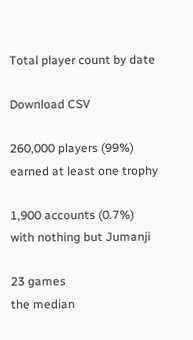Total player count by date

Download CSV

260,000 players (99%)
earned at least one trophy

1,900 accounts (0.7%)
with nothing but Jumanji

23 games
the median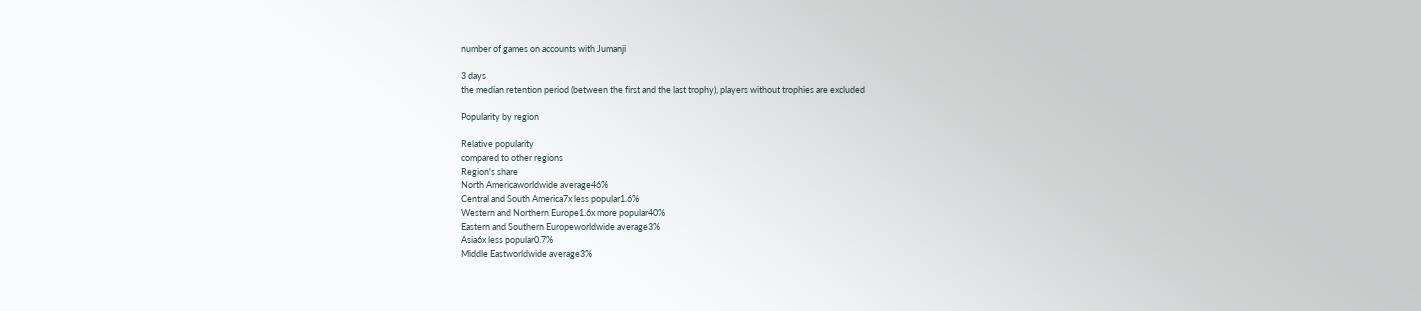number of games on accounts with Jumanji

3 days
the median retention period (between the first and the last trophy), players without trophies are excluded

Popularity by region

Relative popularity
compared to other regions
Region's share
North Americaworldwide average46%
Central and South America7x less popular1.6%
Western and Northern Europe1.6x more popular40%
Eastern and Southern Europeworldwide average3%
Asia6x less popular0.7%
Middle Eastworldwide average3%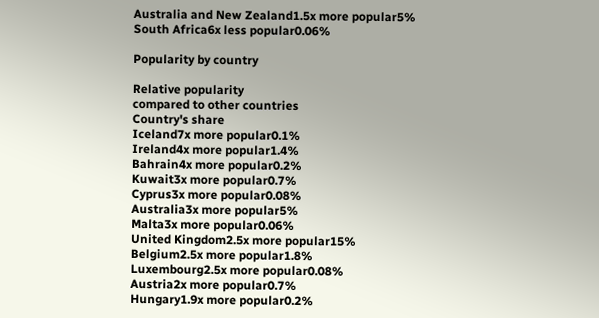Australia and New Zealand1.5x more popular5%
South Africa6x less popular0.06%

Popularity by country

Relative popularity
compared to other countries
Country's share
Iceland7x more popular0.1%
Ireland4x more popular1.4%
Bahrain4x more popular0.2%
Kuwait3x more popular0.7%
Cyprus3x more popular0.08%
Australia3x more popular5%
Malta3x more popular0.06%
United Kingdom2.5x more popular15%
Belgium2.5x more popular1.8%
Luxembourg2.5x more popular0.08%
Austria2x more popular0.7%
Hungary1.9x more popular0.2%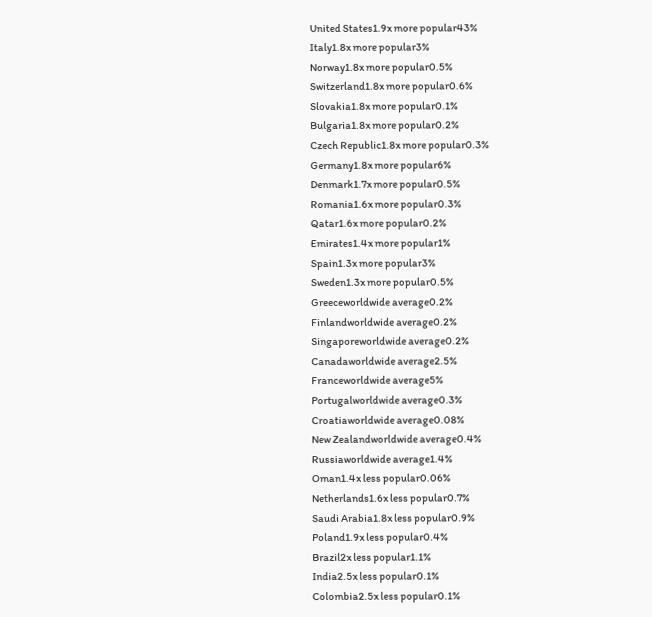United States1.9x more popular43%
Italy1.8x more popular3%
Norway1.8x more popular0.5%
Switzerland1.8x more popular0.6%
Slovakia1.8x more popular0.1%
Bulgaria1.8x more popular0.2%
Czech Republic1.8x more popular0.3%
Germany1.8x more popular6%
Denmark1.7x more popular0.5%
Romania1.6x more popular0.3%
Qatar1.6x more popular0.2%
Emirates1.4x more popular1%
Spain1.3x more popular3%
Sweden1.3x more popular0.5%
Greeceworldwide average0.2%
Finlandworldwide average0.2%
Singaporeworldwide average0.2%
Canadaworldwide average2.5%
Franceworldwide average5%
Portugalworldwide average0.3%
Croatiaworldwide average0.08%
New Zealandworldwide average0.4%
Russiaworldwide average1.4%
Oman1.4x less popular0.06%
Netherlands1.6x less popular0.7%
Saudi Arabia1.8x less popular0.9%
Poland1.9x less popular0.4%
Brazil2x less popular1.1%
India2.5x less popular0.1%
Colombia2.5x less popular0.1%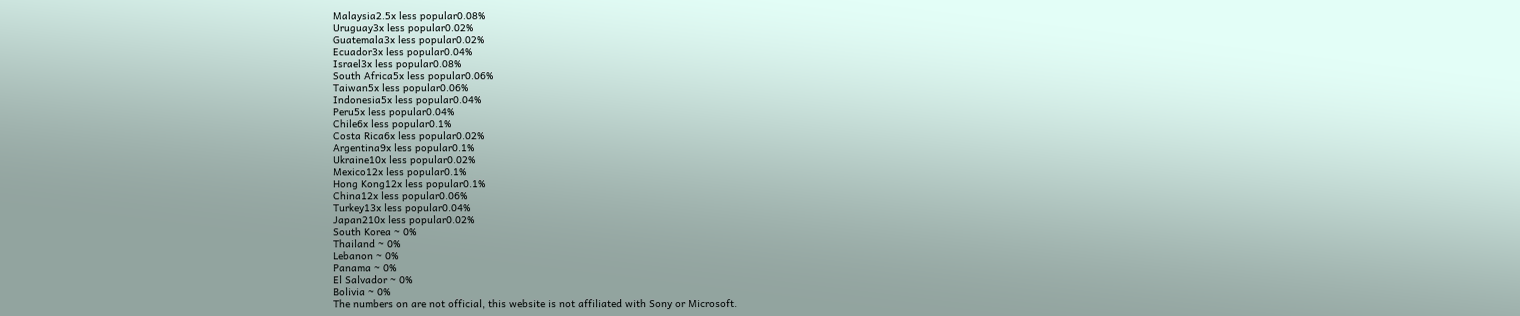Malaysia2.5x less popular0.08%
Uruguay3x less popular0.02%
Guatemala3x less popular0.02%
Ecuador3x less popular0.04%
Israel3x less popular0.08%
South Africa5x less popular0.06%
Taiwan5x less popular0.06%
Indonesia5x less popular0.04%
Peru5x less popular0.04%
Chile6x less popular0.1%
Costa Rica6x less popular0.02%
Argentina9x less popular0.1%
Ukraine10x less popular0.02%
Mexico12x less popular0.1%
Hong Kong12x less popular0.1%
China12x less popular0.06%
Turkey13x less popular0.04%
Japan210x less popular0.02%
South Korea ~ 0%
Thailand ~ 0%
Lebanon ~ 0%
Panama ~ 0%
El Salvador ~ 0%
Bolivia ~ 0%
The numbers on are not official, this website is not affiliated with Sony or Microsoft.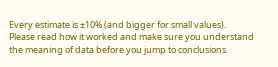Every estimate is ±10% (and bigger for small values).
Please read how it worked and make sure you understand the meaning of data before you jump to conclusions.